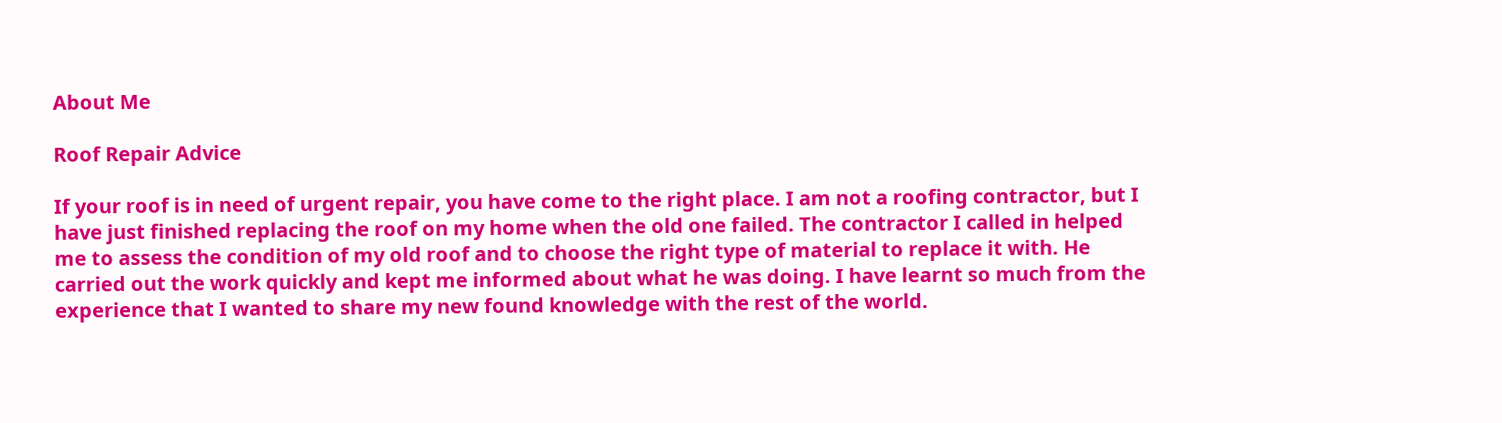About Me

Roof Repair Advice

If your roof is in need of urgent repair, you have come to the right place. I am not a roofing contractor, but I have just finished replacing the roof on my home when the old one failed. The contractor I called in helped me to assess the condition of my old roof and to choose the right type of material to replace it with. He carried out the work quickly and kept me informed about what he was doing. I have learnt so much from the experience that I wanted to share my new found knowledge with the rest of the world.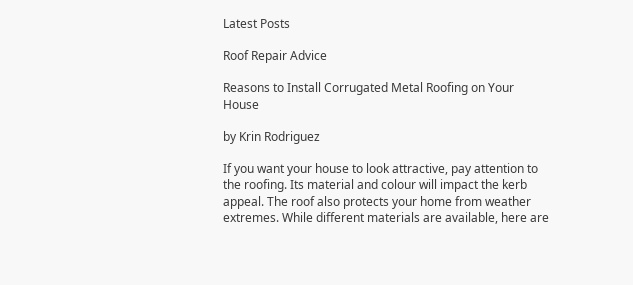Latest Posts

Roof Repair Advice

Reasons to Install Corrugated Metal Roofing on Your House

by Krin Rodriguez

If you want your house to look attractive, pay attention to the roofing. Its material and colour will impact the kerb appeal. The roof also protects your home from weather extremes. While different materials are available, here are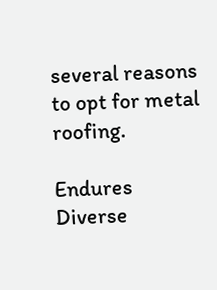several reasons to opt for metal roofing.

Endures Diverse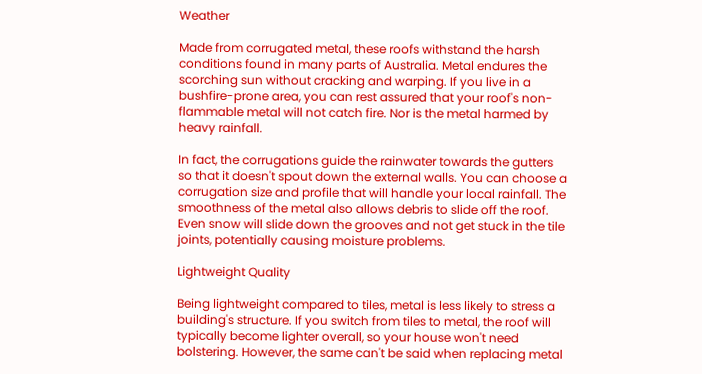Weather

Made from corrugated metal, these roofs withstand the harsh conditions found in many parts of Australia. Metal endures the scorching sun without cracking and warping. If you live in a bushfire-prone area, you can rest assured that your roof's non-flammable metal will not catch fire. Nor is the metal harmed by heavy rainfall.

In fact, the corrugations guide the rainwater towards the gutters so that it doesn't spout down the external walls. You can choose a corrugation size and profile that will handle your local rainfall. The smoothness of the metal also allows debris to slide off the roof. Even snow will slide down the grooves and not get stuck in the tile joints, potentially causing moisture problems.

Lightweight Quality

Being lightweight compared to tiles, metal is less likely to stress a building's structure. If you switch from tiles to metal, the roof will typically become lighter overall, so your house won't need bolstering. However, the same can't be said when replacing metal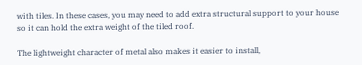with tiles. In these cases, you may need to add extra structural support to your house so it can hold the extra weight of the tiled roof.

The lightweight character of metal also makes it easier to install,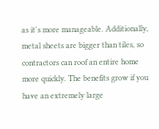as it's more manageable. Additionally, metal sheets are bigger than tiles, so contractors can roof an entire home more quickly. The benefits grow if you have an extremely large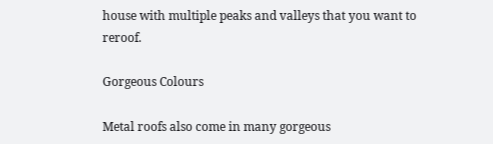house with multiple peaks and valleys that you want to reroof.

Gorgeous Colours

Metal roofs also come in many gorgeous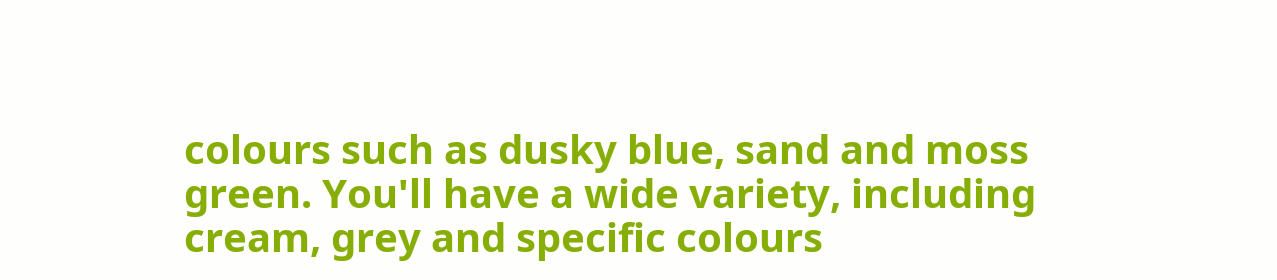colours such as dusky blue, sand and moss green. You'll have a wide variety, including cream, grey and specific colours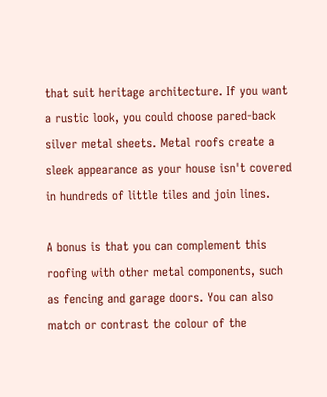that suit heritage architecture. If you want a rustic look, you could choose pared-back silver metal sheets. Metal roofs create a sleek appearance as your house isn't covered in hundreds of little tiles and join lines.

A bonus is that you can complement this roofing with other metal components, such as fencing and garage doors. You can also match or contrast the colour of the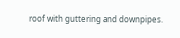roof with guttering and downpipes.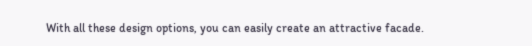With all these design options, you can easily create an attractive facade.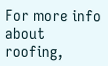For more info about roofing,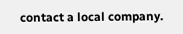contact a local company.